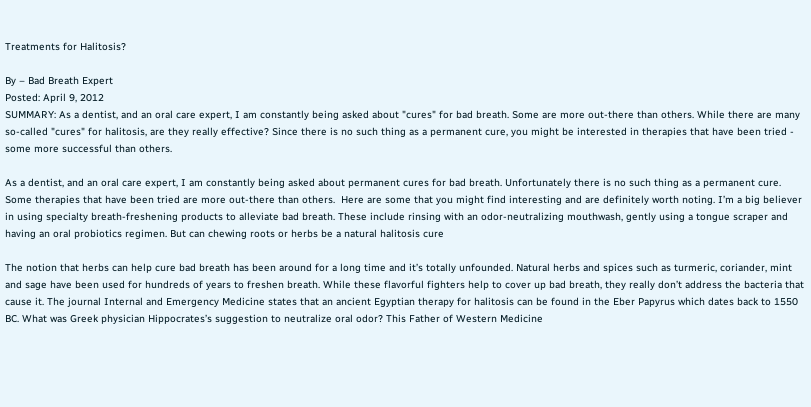Treatments for Halitosis?

By – Bad Breath Expert
Posted: April 9, 2012
SUMMARY: As a dentist, and an oral care expert, I am constantly being asked about "cures" for bad breath. Some are more out-there than others. While there are many so-called "cures" for halitosis, are they really effective? Since there is no such thing as a permanent cure, you might be interested in therapies that have been tried - some more successful than others.

As a dentist, and an oral care expert, I am constantly being asked about permanent cures for bad breath. Unfortunately there is no such thing as a permanent cure.  Some therapies that have been tried are more out-there than others.  Here are some that you might find interesting and are definitely worth noting. I’m a big believer in using specialty breath-freshening products to alleviate bad breath. These include rinsing with an odor-neutralizing mouthwash, gently using a tongue scraper and having an oral probiotics regimen. But can chewing roots or herbs be a natural halitosis cure

The notion that herbs can help cure bad breath has been around for a long time and it’s totally unfounded. Natural herbs and spices such as turmeric, coriander, mint and sage have been used for hundreds of years to freshen breath. While these flavorful fighters help to cover up bad breath, they really don’t address the bacteria that cause it. The journal Internal and Emergency Medicine states that an ancient Egyptian therapy for halitosis can be found in the Eber Papyrus which dates back to 1550 BC. What was Greek physician Hippocrates’s suggestion to neutralize oral odor? This Father of Western Medicine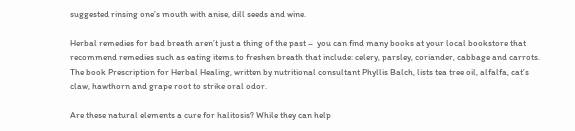suggested rinsing one’s mouth with anise, dill seeds and wine.

Herbal remedies for bad breath aren’t just a thing of the past –  you can find many books at your local bookstore that recommend remedies such as eating items to freshen breath that include: celery, parsley, coriander, cabbage and carrots. The book Prescription for Herbal Healing, written by nutritional consultant Phyllis Balch, lists tea tree oil, alfalfa, cat’s claw, hawthorn and grape root to strike oral odor.

Are these natural elements a cure for halitosis? While they can help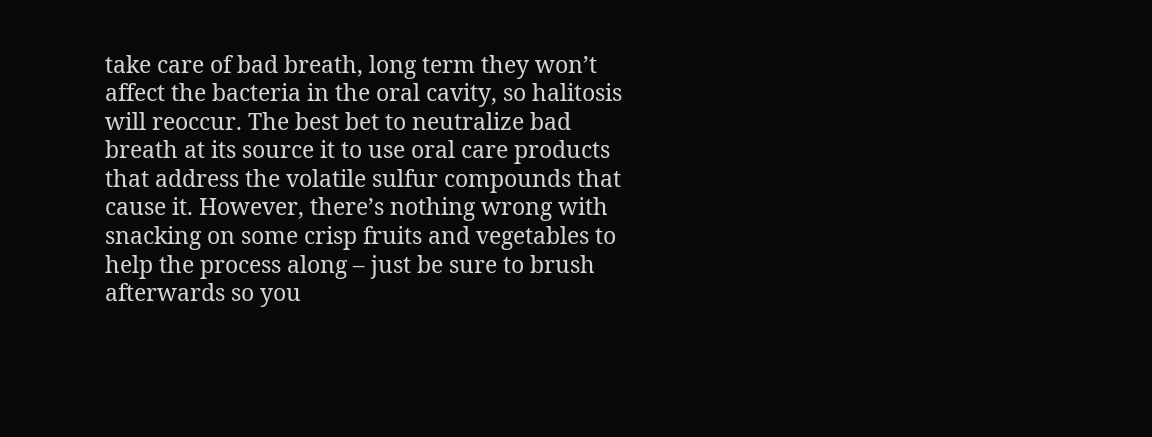take care of bad breath, long term they won’t affect the bacteria in the oral cavity, so halitosis will reoccur. The best bet to neutralize bad breath at its source it to use oral care products that address the volatile sulfur compounds that cause it. However, there’s nothing wrong with snacking on some crisp fruits and vegetables to help the process along – just be sure to brush afterwards so you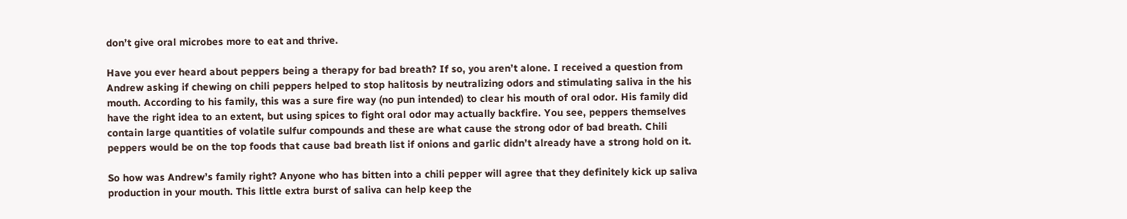don’t give oral microbes more to eat and thrive.

Have you ever heard about peppers being a therapy for bad breath? If so, you aren’t alone. I received a question from Andrew asking if chewing on chili peppers helped to stop halitosis by neutralizing odors and stimulating saliva in the his mouth. According to his family, this was a sure fire way (no pun intended) to clear his mouth of oral odor. His family did have the right idea to an extent, but using spices to fight oral odor may actually backfire. You see, peppers themselves contain large quantities of volatile sulfur compounds and these are what cause the strong odor of bad breath. Chili peppers would be on the top foods that cause bad breath list if onions and garlic didn’t already have a strong hold on it.

So how was Andrew’s family right? Anyone who has bitten into a chili pepper will agree that they definitely kick up saliva production in your mouth. This little extra burst of saliva can help keep the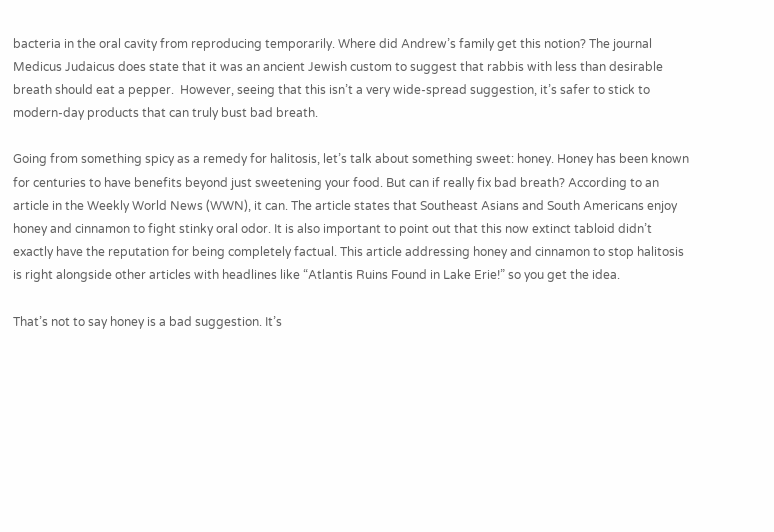bacteria in the oral cavity from reproducing temporarily. Where did Andrew’s family get this notion? The journal Medicus Judaicus does state that it was an ancient Jewish custom to suggest that rabbis with less than desirable breath should eat a pepper.  However, seeing that this isn’t a very wide-spread suggestion, it’s safer to stick to modern-day products that can truly bust bad breath.

Going from something spicy as a remedy for halitosis, let’s talk about something sweet: honey. Honey has been known for centuries to have benefits beyond just sweetening your food. But can if really fix bad breath? According to an article in the Weekly World News (WWN), it can. The article states that Southeast Asians and South Americans enjoy honey and cinnamon to fight stinky oral odor. It is also important to point out that this now extinct tabloid didn’t exactly have the reputation for being completely factual. This article addressing honey and cinnamon to stop halitosis is right alongside other articles with headlines like “Atlantis Ruins Found in Lake Erie!” so you get the idea.

That’s not to say honey is a bad suggestion. It’s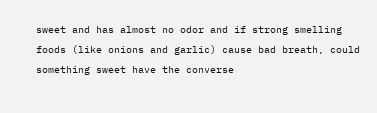sweet and has almost no odor and if strong smelling foods (like onions and garlic) cause bad breath, could something sweet have the converse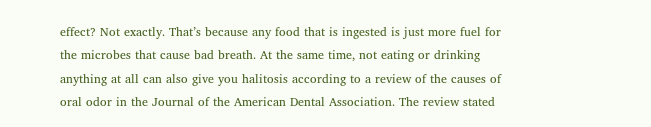effect? Not exactly. That’s because any food that is ingested is just more fuel for the microbes that cause bad breath. At the same time, not eating or drinking anything at all can also give you halitosis according to a review of the causes of oral odor in the Journal of the American Dental Association. The review stated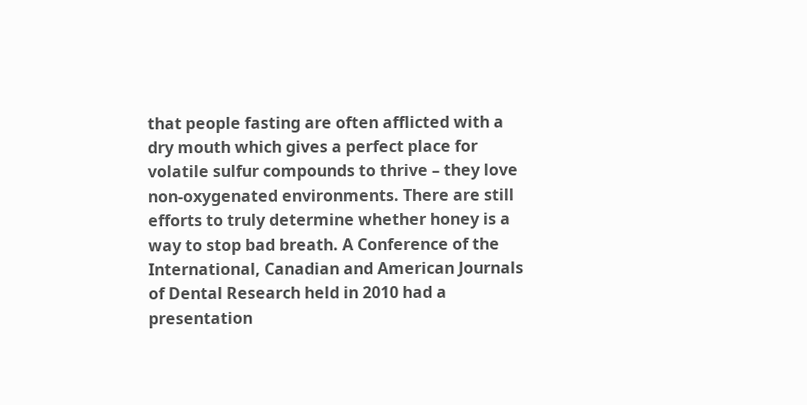that people fasting are often afflicted with a dry mouth which gives a perfect place for volatile sulfur compounds to thrive – they love non-oxygenated environments. There are still efforts to truly determine whether honey is a way to stop bad breath. A Conference of the International, Canadian and American Journals of Dental Research held in 2010 had a presentation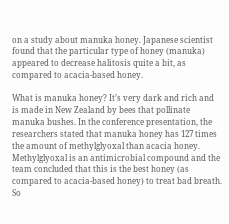on a study about manuka honey. Japanese scientist found that the particular type of honey (manuka) appeared to decrease halitosis quite a bit, as compared to acacia-based honey.

What is manuka honey? It’s very dark and rich and is made in New Zealand by bees that pollinate manuka bushes. In the conference presentation, the researchers stated that manuka honey has 127 times the amount of methylglyoxal than acacia honey. Methylglyoxal is an antimicrobial compound and the team concluded that this is the best honey (as compared to acacia-based honey) to treat bad breath. So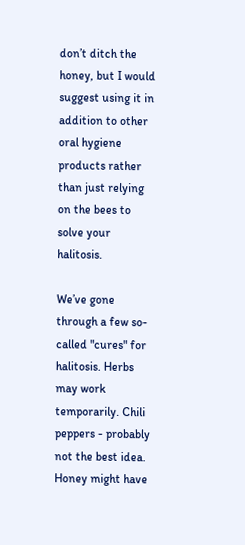don’t ditch the honey, but I would suggest using it in addition to other oral hygiene products rather than just relying on the bees to solve your halitosis.

We’ve gone through a few so-called "cures" for halitosis. Herbs may work temporarily. Chili peppers - probably not the best idea. Honey might have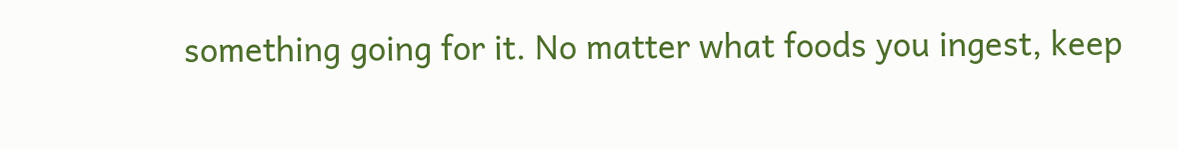something going for it. No matter what foods you ingest, keep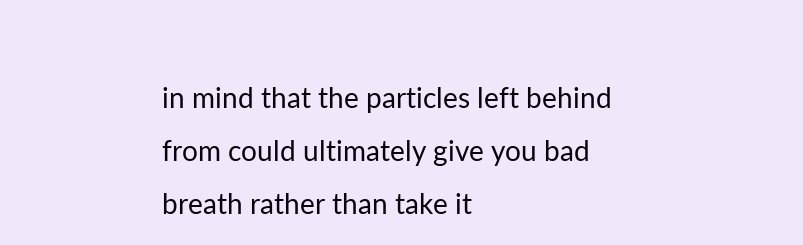in mind that the particles left behind from could ultimately give you bad breath rather than take it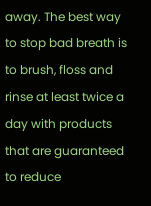away. The best way to stop bad breath is to brush, floss and rinse at least twice a day with products that are guaranteed to reduce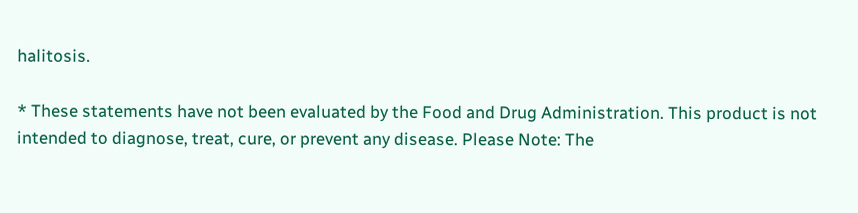halitosis.

* These statements have not been evaluated by the Food and Drug Administration. This product is not intended to diagnose, treat, cure, or prevent any disease. Please Note: The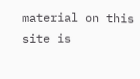material on this site is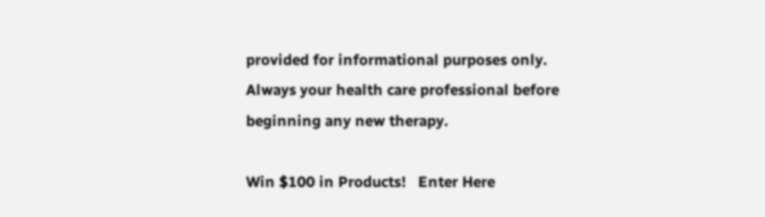provided for informational purposes only.  Always your health care professional before beginning any new therapy.

Win $100 in Products!   Enter Here